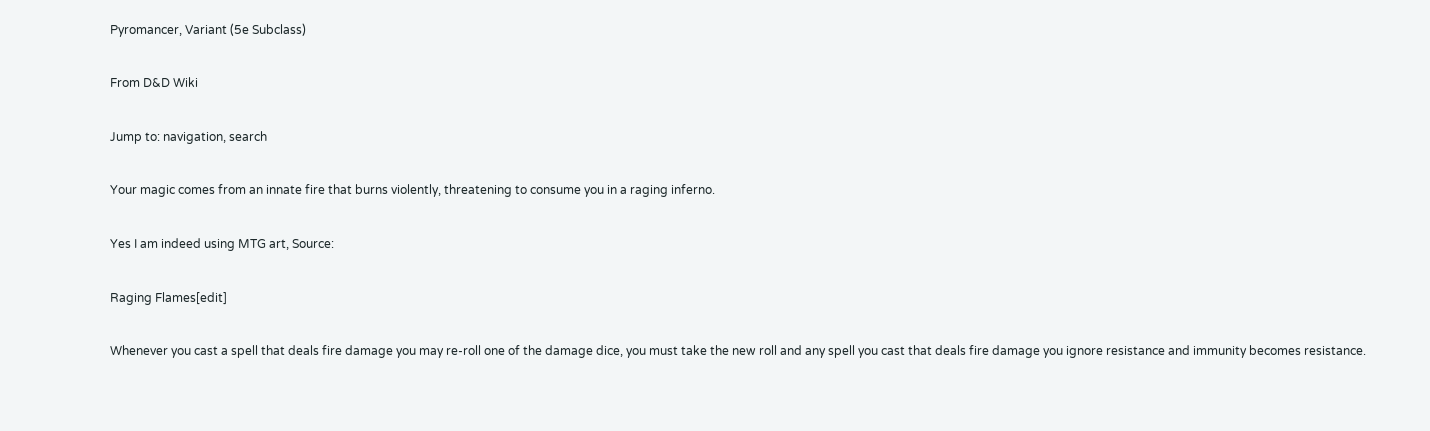Pyromancer, Variant (5e Subclass)

From D&D Wiki

Jump to: navigation, search

Your magic comes from an innate fire that burns violently, threatening to consume you in a raging inferno.

Yes I am indeed using MTG art, Source:

Raging Flames[edit]

Whenever you cast a spell that deals fire damage you may re-roll one of the damage dice, you must take the new roll and any spell you cast that deals fire damage you ignore resistance and immunity becomes resistance.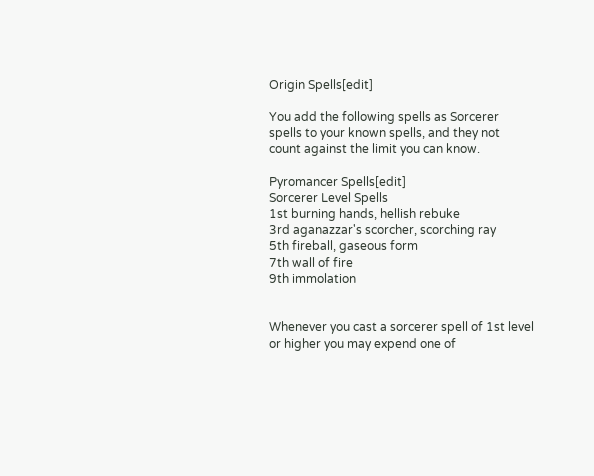Origin Spells[edit]

You add the following spells as Sorcerer spells to your known spells, and they not count against the limit you can know.

Pyromancer Spells[edit]
Sorcerer Level Spells
1st burning hands, hellish rebuke
3rd aganazzar's scorcher, scorching ray
5th fireball, gaseous form
7th wall of fire
9th immolation


Whenever you cast a sorcerer spell of 1st level or higher you may expend one of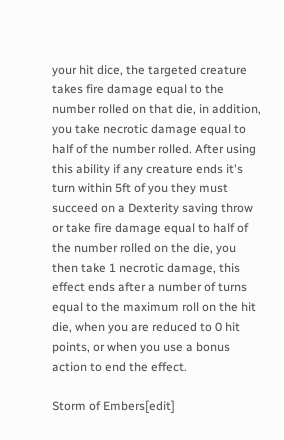your hit dice, the targeted creature takes fire damage equal to the number rolled on that die, in addition, you take necrotic damage equal to half of the number rolled. After using this ability if any creature ends it's turn within 5ft of you they must succeed on a Dexterity saving throw or take fire damage equal to half of the number rolled on the die, you then take 1 necrotic damage, this effect ends after a number of turns equal to the maximum roll on the hit die, when you are reduced to 0 hit points, or when you use a bonus action to end the effect.

Storm of Embers[edit]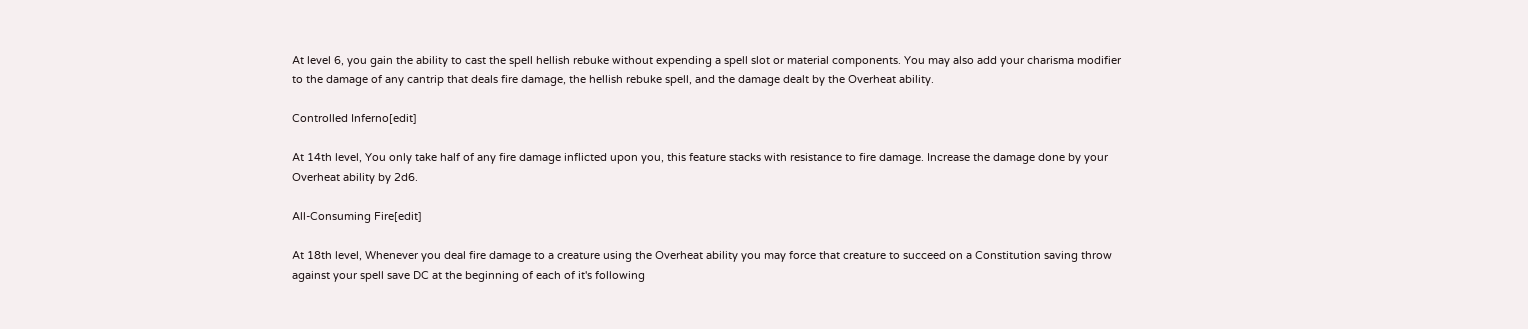At level 6, you gain the ability to cast the spell hellish rebuke without expending a spell slot or material components. You may also add your charisma modifier to the damage of any cantrip that deals fire damage, the hellish rebuke spell, and the damage dealt by the Overheat ability.

Controlled Inferno[edit]

At 14th level, You only take half of any fire damage inflicted upon you, this feature stacks with resistance to fire damage. Increase the damage done by your Overheat ability by 2d6.

All-Consuming Fire[edit]

At 18th level, Whenever you deal fire damage to a creature using the Overheat ability you may force that creature to succeed on a Constitution saving throw against your spell save DC at the beginning of each of it's following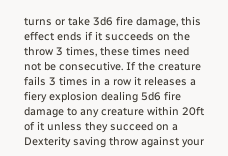turns or take 3d6 fire damage, this effect ends if it succeeds on the throw 3 times, these times need not be consecutive. If the creature fails 3 times in a row it releases a fiery explosion dealing 5d6 fire damage to any creature within 20ft of it unless they succeed on a Dexterity saving throw against your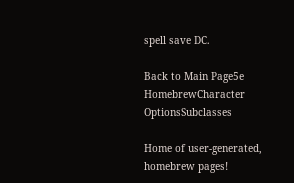spell save DC.

Back to Main Page5e HomebrewCharacter OptionsSubclasses

Home of user-generated,
homebrew pages!